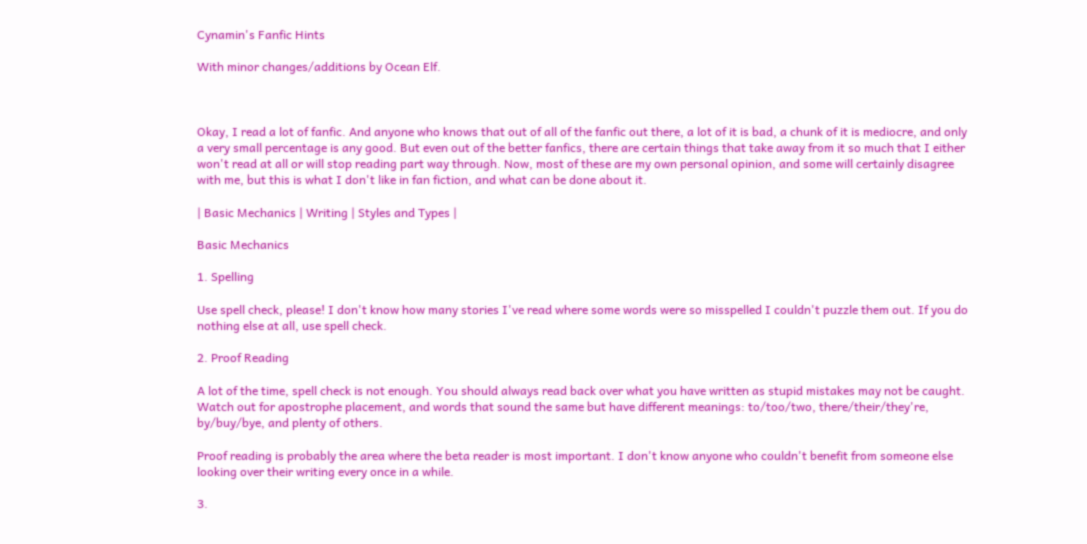Cynamin's Fanfic Hints

With minor changes/additions by Ocean Elf.



Okay, I read a lot of fanfic. And anyone who knows that out of all of the fanfic out there, a lot of it is bad, a chunk of it is mediocre, and only a very small percentage is any good. But even out of the better fanfics, there are certain things that take away from it so much that I either won't read at all or will stop reading part way through. Now, most of these are my own personal opinion, and some will certainly disagree with me, but this is what I don't like in fan fiction, and what can be done about it.

| Basic Mechanics | Writing | Styles and Types |

Basic Mechanics

1. Spelling

Use spell check, please! I don't know how many stories I've read where some words were so misspelled I couldn't puzzle them out. If you do nothing else at all, use spell check.

2. Proof Reading

A lot of the time, spell check is not enough. You should always read back over what you have written as stupid mistakes may not be caught. Watch out for apostrophe placement, and words that sound the same but have different meanings: to/too/two, there/their/they're, by/buy/bye, and plenty of others.

Proof reading is probably the area where the beta reader is most important. I don't know anyone who couldn't benefit from someone else looking over their writing every once in a while.

3.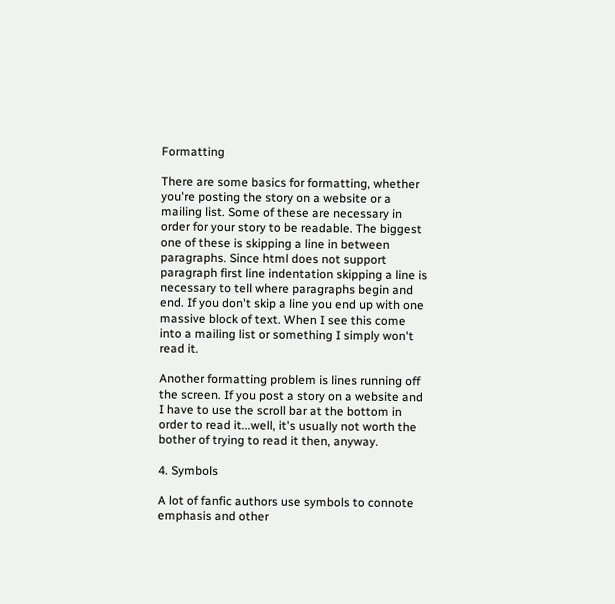Formatting

There are some basics for formatting, whether you're posting the story on a website or a mailing list. Some of these are necessary in order for your story to be readable. The biggest one of these is skipping a line in between paragraphs. Since html does not support paragraph first line indentation skipping a line is necessary to tell where paragraphs begin and end. If you don't skip a line you end up with one massive block of text. When I see this come into a mailing list or something I simply won't read it.

Another formatting problem is lines running off the screen. If you post a story on a website and I have to use the scroll bar at the bottom in order to read it...well, it's usually not worth the bother of trying to read it then, anyway.

4. Symbols

A lot of fanfic authors use symbols to connote emphasis and other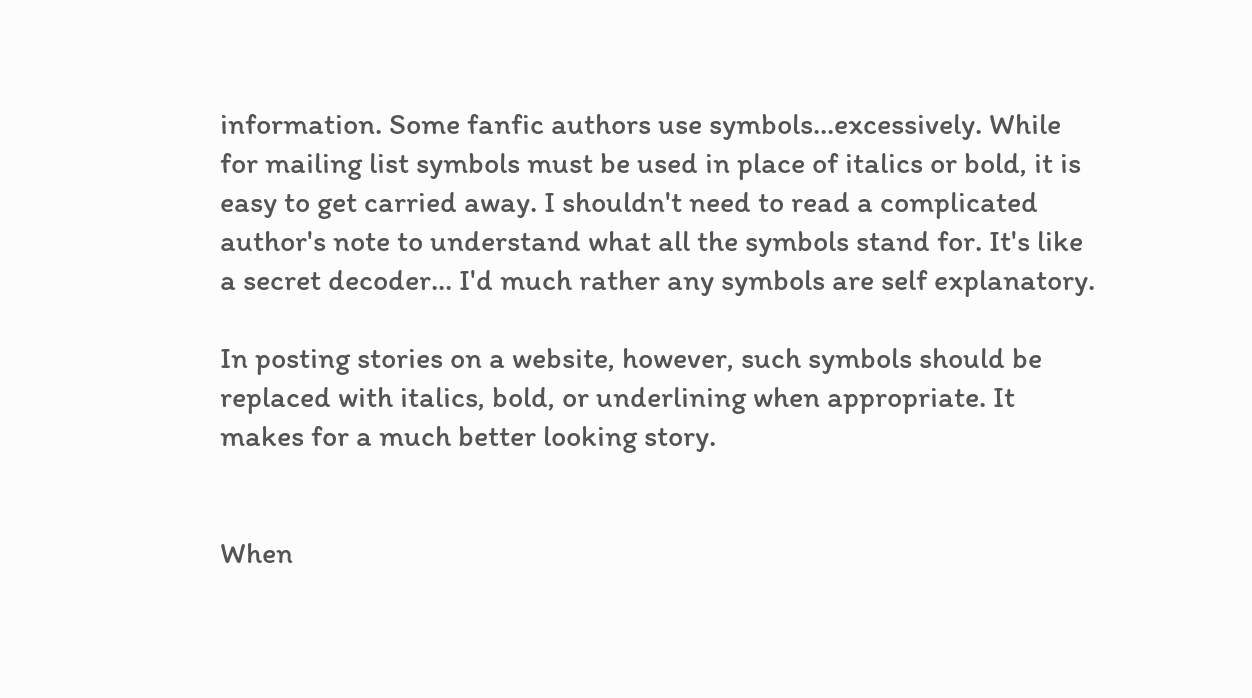information. Some fanfic authors use symbols...excessively. While for mailing list symbols must be used in place of italics or bold, it is easy to get carried away. I shouldn't need to read a complicated author's note to understand what all the symbols stand for. It's like a secret decoder... I'd much rather any symbols are self explanatory.

In posting stories on a website, however, such symbols should be replaced with italics, bold, or underlining when appropriate. It makes for a much better looking story.


When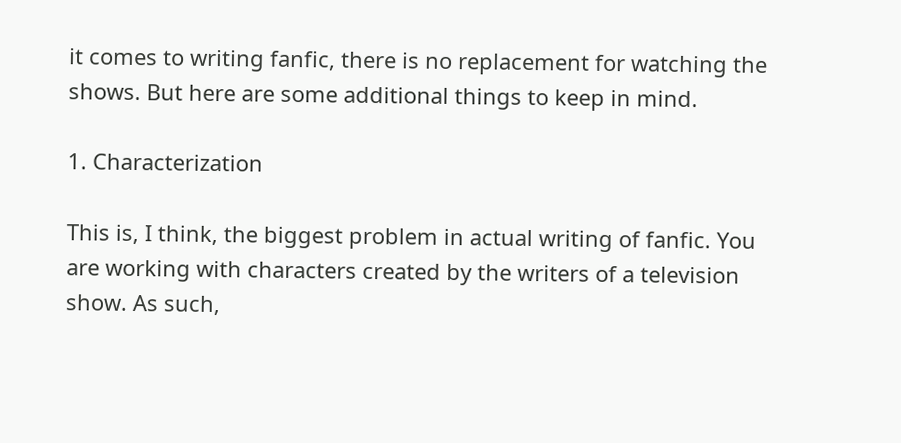it comes to writing fanfic, there is no replacement for watching the shows. But here are some additional things to keep in mind.

1. Characterization

This is, I think, the biggest problem in actual writing of fanfic. You are working with characters created by the writers of a television show. As such,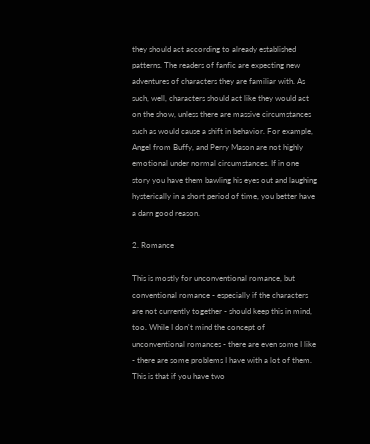they should act according to already established patterns. The readers of fanfic are expecting new adventures of characters they are familiar with. As such, well, characters should act like they would act on the show, unless there are massive circumstances such as would cause a shift in behavior. For example, Angel from Buffy, and Perry Mason are not highly emotional under normal circumstances. If in one story you have them bawling his eyes out and laughing hysterically in a short period of time, you better have a darn good reason.

2. Romance

This is mostly for unconventional romance, but conventional romance - especially if the characters are not currently together - should keep this in mind, too. While I don't mind the concept of unconventional romances - there are even some I like - there are some problems I have with a lot of them. This is that if you have two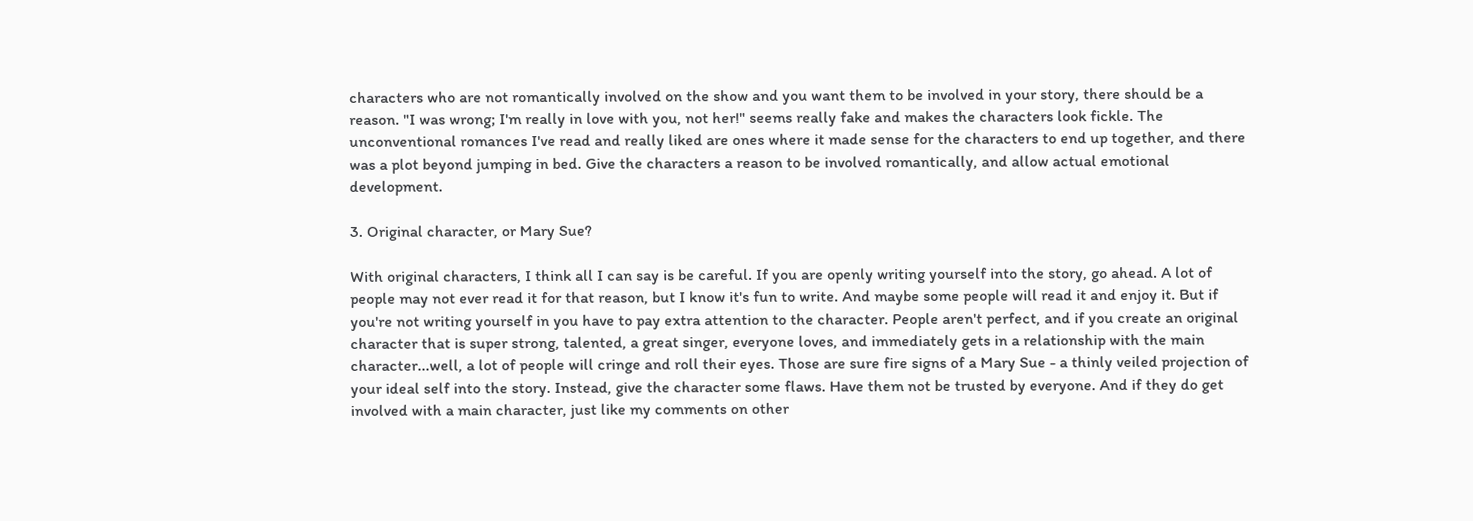characters who are not romantically involved on the show and you want them to be involved in your story, there should be a reason. "I was wrong; I'm really in love with you, not her!" seems really fake and makes the characters look fickle. The unconventional romances I've read and really liked are ones where it made sense for the characters to end up together, and there was a plot beyond jumping in bed. Give the characters a reason to be involved romantically, and allow actual emotional development.

3. Original character, or Mary Sue?

With original characters, I think all I can say is be careful. If you are openly writing yourself into the story, go ahead. A lot of people may not ever read it for that reason, but I know it's fun to write. And maybe some people will read it and enjoy it. But if you're not writing yourself in you have to pay extra attention to the character. People aren't perfect, and if you create an original character that is super strong, talented, a great singer, everyone loves, and immediately gets in a relationship with the main character...well, a lot of people will cringe and roll their eyes. Those are sure fire signs of a Mary Sue - a thinly veiled projection of your ideal self into the story. Instead, give the character some flaws. Have them not be trusted by everyone. And if they do get involved with a main character, just like my comments on other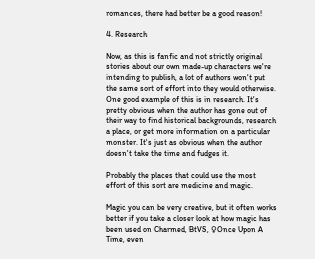romances, there had better be a good reason!

4. Research

Now, as this is fanfic and not strictly original stories about our own made-up characters we're intending to publish, a lot of authors won't put the same sort of effort into they would otherwise. One good example of this is in research. It's pretty obvious when the author has gone out of their way to find historical backgrounds, research a place, or get more information on a particular monster. It's just as obvious when the author doesn't take the time and fudges it.

Probably the places that could use the most effort of this sort are medicine and magic.

Magic you can be very creative, but it often works better if you take a closer look at how magic has been used on Charmed, BtVS, ♀Once Upon A Time, even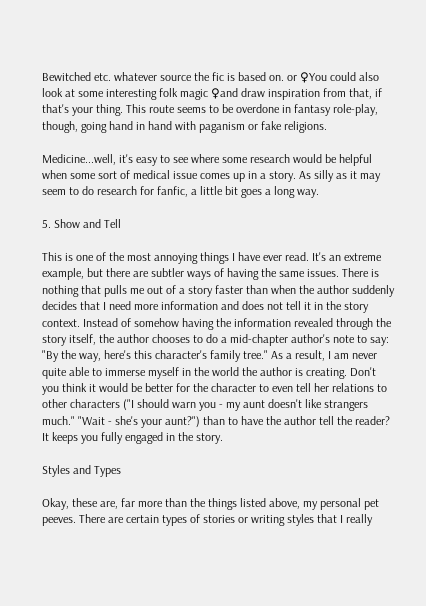Bewitched etc. whatever source the fic is based on. or ♀You could also look at some interesting folk magic ♀and draw inspiration from that, if that's your thing. This route seems to be overdone in fantasy role-play, though, going hand in hand with paganism or fake religions.

Medicine...well, it's easy to see where some research would be helpful when some sort of medical issue comes up in a story. As silly as it may seem to do research for fanfic, a little bit goes a long way.

5. Show and Tell

This is one of the most annoying things I have ever read. It's an extreme example, but there are subtler ways of having the same issues. There is nothing that pulls me out of a story faster than when the author suddenly decides that I need more information and does not tell it in the story context. Instead of somehow having the information revealed through the story itself, the author chooses to do a mid-chapter author's note to say: "By the way, here's this character's family tree." As a result, I am never quite able to immerse myself in the world the author is creating. Don't you think it would be better for the character to even tell her relations to other characters ("I should warn you - my aunt doesn't like strangers much." "Wait - she's your aunt?") than to have the author tell the reader? It keeps you fully engaged in the story.

Styles and Types

Okay, these are, far more than the things listed above, my personal pet peeves. There are certain types of stories or writing styles that I really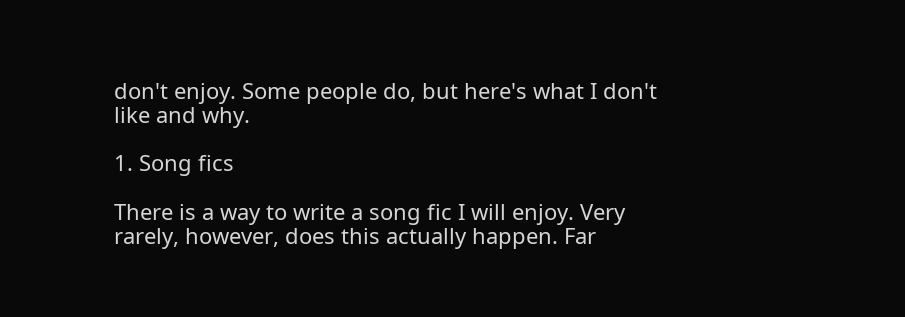don't enjoy. Some people do, but here's what I don't like and why.

1. Song fics

There is a way to write a song fic I will enjoy. Very rarely, however, does this actually happen. Far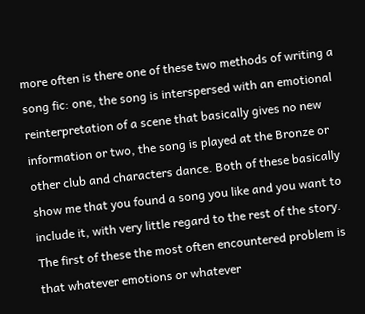more often is there one of these two methods of writing a song fic: one, the song is interspersed with an emotional reinterpretation of a scene that basically gives no new information or two, the song is played at the Bronze or other club and characters dance. Both of these basically show me that you found a song you like and you want to include it, with very little regard to the rest of the story. The first of these the most often encountered problem is that whatever emotions or whatever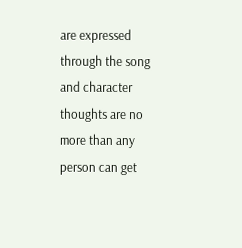are expressed through the song and character thoughts are no more than any person can get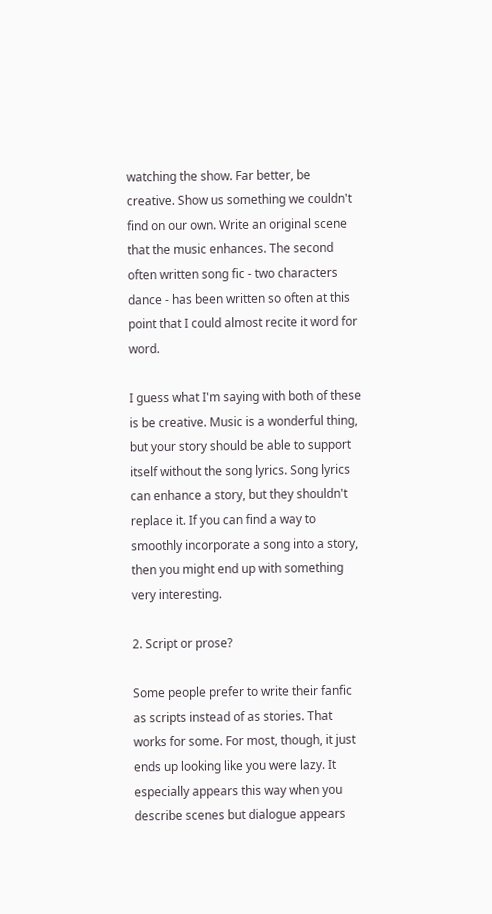watching the show. Far better, be creative. Show us something we couldn't find on our own. Write an original scene that the music enhances. The second often written song fic - two characters dance - has been written so often at this point that I could almost recite it word for word.

I guess what I'm saying with both of these is be creative. Music is a wonderful thing, but your story should be able to support itself without the song lyrics. Song lyrics can enhance a story, but they shouldn't replace it. If you can find a way to smoothly incorporate a song into a story, then you might end up with something very interesting.

2. Script or prose?

Some people prefer to write their fanfic as scripts instead of as stories. That works for some. For most, though, it just ends up looking like you were lazy. It especially appears this way when you describe scenes but dialogue appears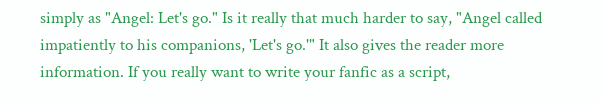simply as "Angel: Let's go." Is it really that much harder to say, "Angel called impatiently to his companions, 'Let's go.'" It also gives the reader more information. If you really want to write your fanfic as a script,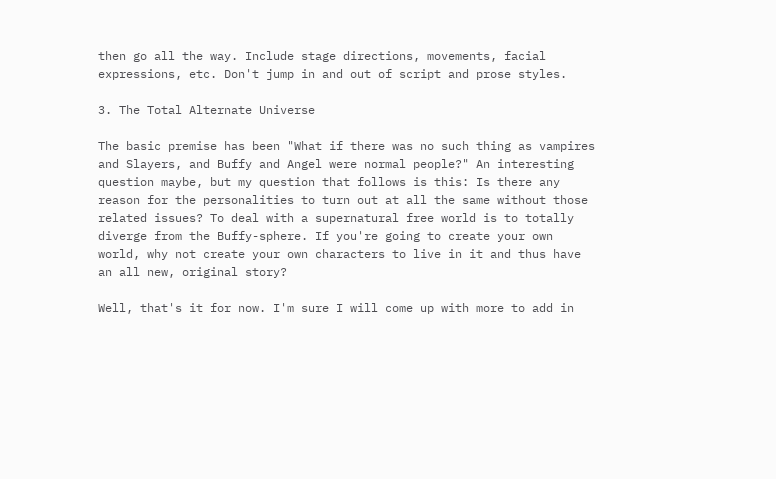then go all the way. Include stage directions, movements, facial expressions, etc. Don't jump in and out of script and prose styles.

3. The Total Alternate Universe

The basic premise has been "What if there was no such thing as vampires and Slayers, and Buffy and Angel were normal people?" An interesting question maybe, but my question that follows is this: Is there any reason for the personalities to turn out at all the same without those related issues? To deal with a supernatural free world is to totally diverge from the Buffy-sphere. If you're going to create your own world, why not create your own characters to live in it and thus have an all new, original story?

Well, that's it for now. I'm sure I will come up with more to add in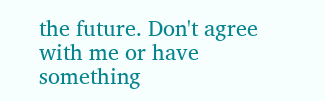the future. Don't agree with me or have something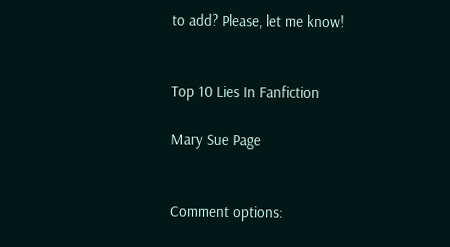to add? Please, let me know!


Top 10 Lies In Fanfiction

Mary Sue Page


Comment options: